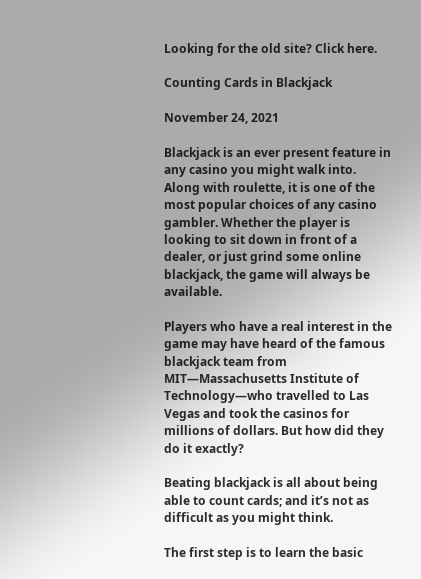Looking for the old site? Click here.

Counting Cards in Blackjack

November 24, 2021

Blackjack is an ever present feature in any casino you might walk into. Along with roulette, it is one of the most popular choices of any casino gambler. Whether the player is looking to sit down in front of a dealer, or just grind some online blackjack, the game will always be available.

Players who have a real interest in the game may have heard of the famous blackjack team from MIT—Massachusetts Institute of Technology—who travelled to Las Vegas and took the casinos for millions of dollars. But how did they do it exactly?

Beating blackjack is all about being able to count cards; and it’s not as difficult as you might think.

The first step is to learn the basic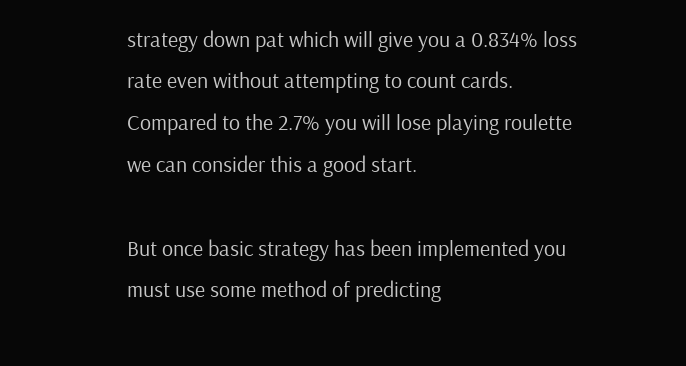strategy down pat which will give you a 0.834% loss rate even without attempting to count cards. Compared to the 2.7% you will lose playing roulette we can consider this a good start.

But once basic strategy has been implemented you must use some method of predicting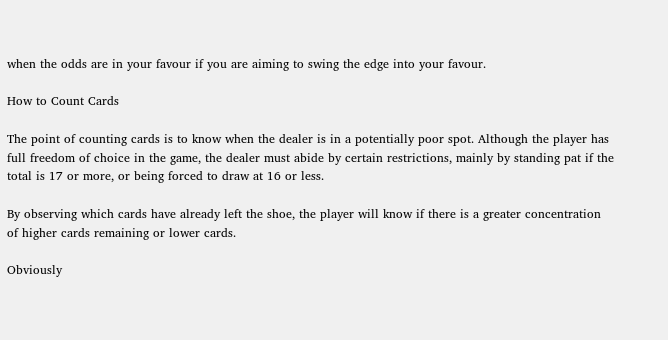when the odds are in your favour if you are aiming to swing the edge into your favour.

How to Count Cards

The point of counting cards is to know when the dealer is in a potentially poor spot. Although the player has full freedom of choice in the game, the dealer must abide by certain restrictions, mainly by standing pat if the total is 17 or more, or being forced to draw at 16 or less.

By observing which cards have already left the shoe, the player will know if there is a greater concentration of higher cards remaining or lower cards.

Obviously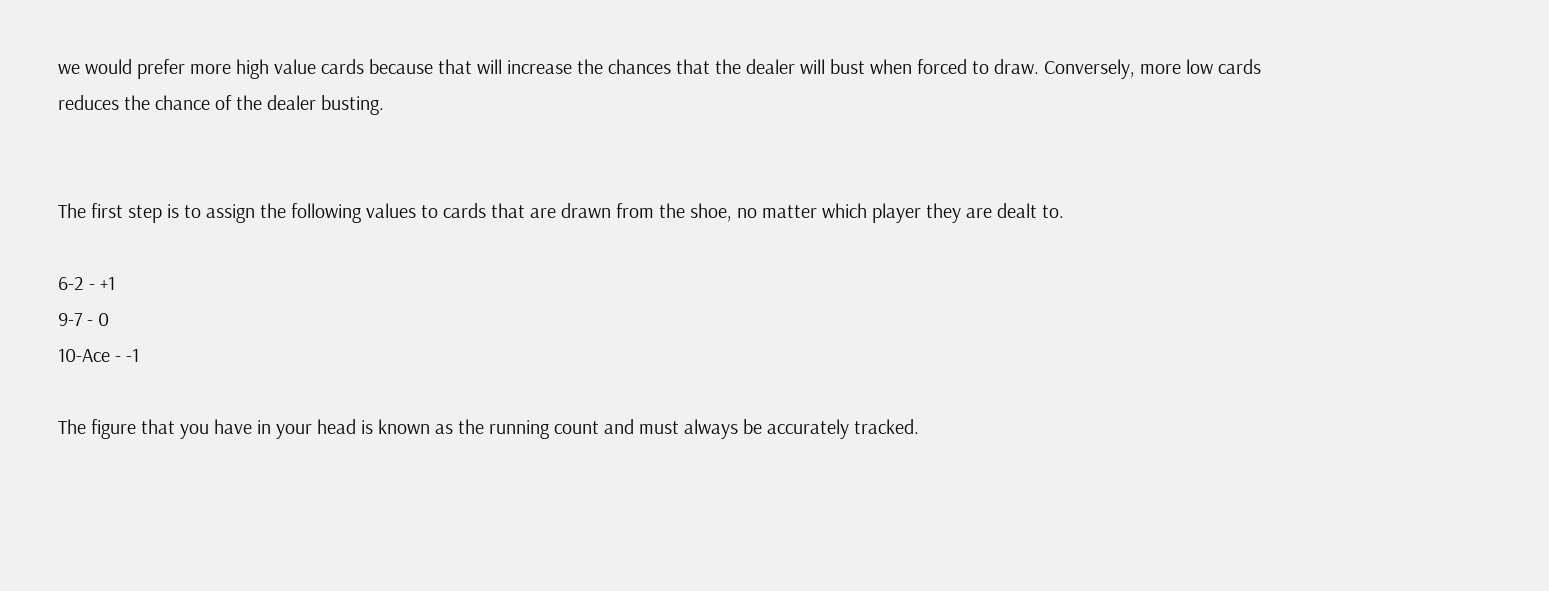we would prefer more high value cards because that will increase the chances that the dealer will bust when forced to draw. Conversely, more low cards reduces the chance of the dealer busting.


The first step is to assign the following values to cards that are drawn from the shoe, no matter which player they are dealt to.

6-2 - +1
9-7 - 0
10-Ace - -1

The figure that you have in your head is known as the running count and must always be accurately tracked.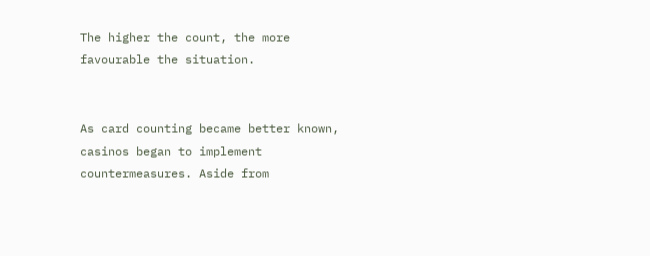The higher the count, the more favourable the situation.


As card counting became better known, casinos began to implement countermeasures. Aside from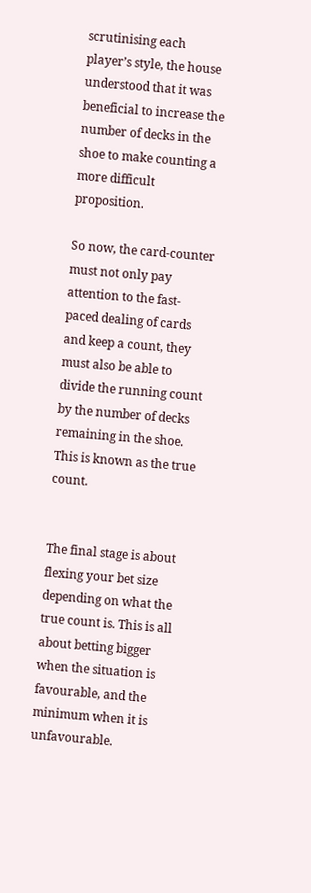scrutinising each player’s style, the house understood that it was beneficial to increase the number of decks in the shoe to make counting a more difficult proposition.

So now, the card-counter must not only pay attention to the fast-paced dealing of cards and keep a count, they must also be able to divide the running count by the number of decks remaining in the shoe. This is known as the true count.


The final stage is about flexing your bet size depending on what the true count is. This is all about betting bigger when the situation is favourable, and the minimum when it is unfavourable.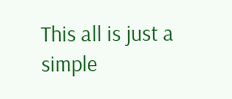This all is just a simple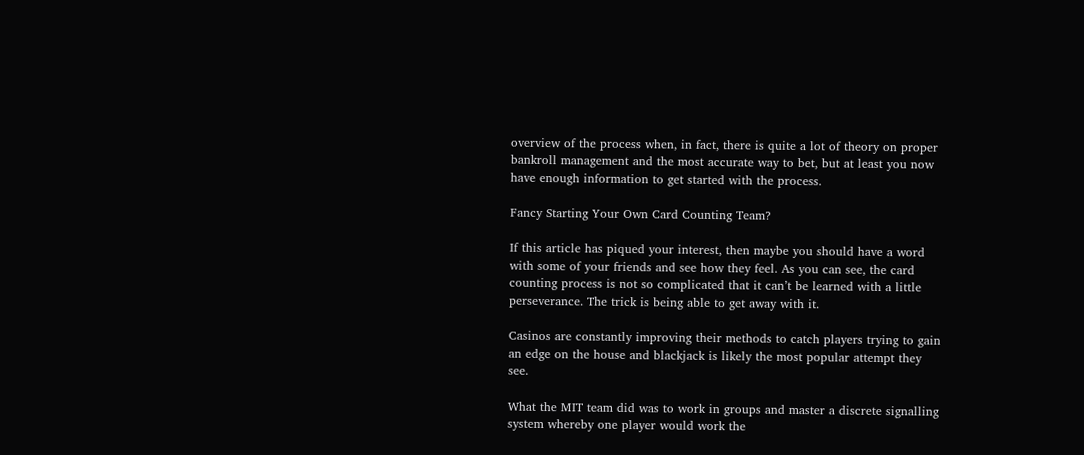overview of the process when, in fact, there is quite a lot of theory on proper bankroll management and the most accurate way to bet, but at least you now have enough information to get started with the process.

Fancy Starting Your Own Card Counting Team?

If this article has piqued your interest, then maybe you should have a word with some of your friends and see how they feel. As you can see, the card counting process is not so complicated that it can’t be learned with a little perseverance. The trick is being able to get away with it.

Casinos are constantly improving their methods to catch players trying to gain an edge on the house and blackjack is likely the most popular attempt they see.

What the MIT team did was to work in groups and master a discrete signalling system whereby one player would work the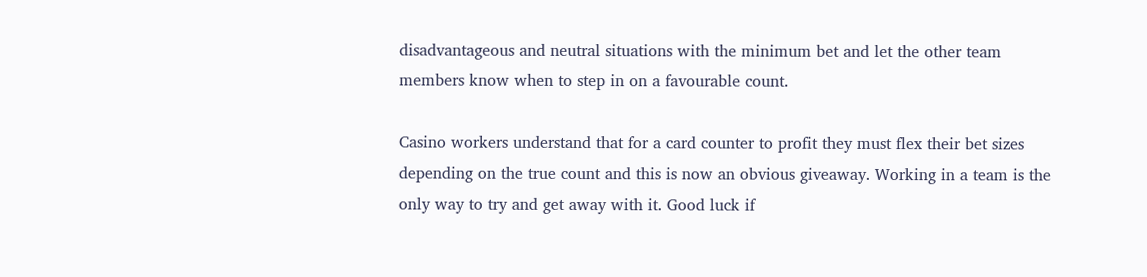disadvantageous and neutral situations with the minimum bet and let the other team members know when to step in on a favourable count.

Casino workers understand that for a card counter to profit they must flex their bet sizes depending on the true count and this is now an obvious giveaway. Working in a team is the only way to try and get away with it. Good luck if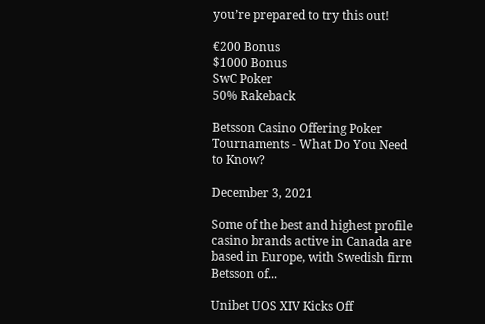you’re prepared to try this out!

€200 Bonus
$1000 Bonus
SwC Poker
50% Rakeback

Betsson Casino Offering Poker Tournaments - What Do You Need to Know?

December 3, 2021

Some of the best and highest profile casino brands active in Canada are based in Europe, with Swedish firm Betsson of...

Unibet UOS XIV Kicks Off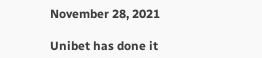November 28, 2021

Unibet has done it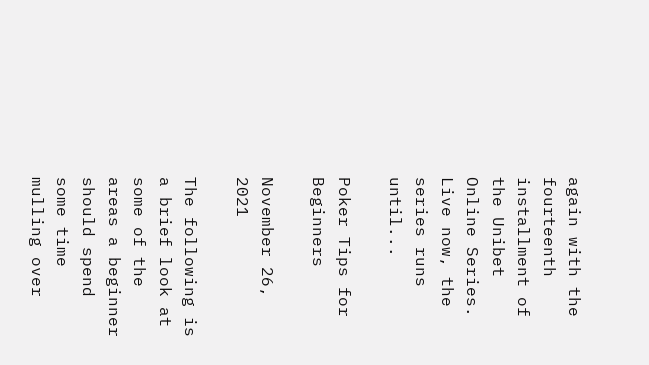again with the fourteenth installment of the Unibet Online Series. Live now, the series runs until...

Poker Tips for Beginners

November 26, 2021

The following is a brief look at some of the areas a beginner should spend some time mulling over